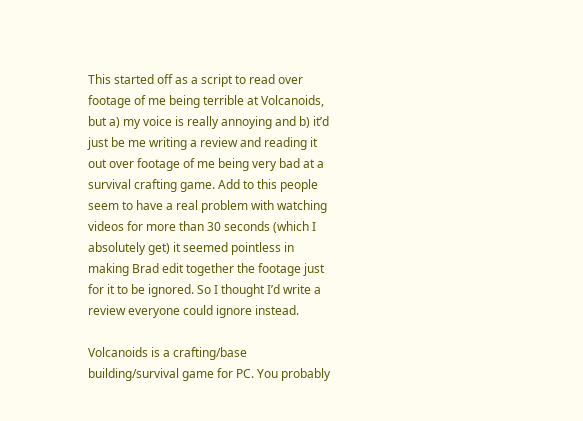This started off as a script to read over footage of me being terrible at Volcanoids, but a) my voice is really annoying and b) it’d just be me writing a review and reading it out over footage of me being very bad at a survival crafting game. Add to this people seem to have a real problem with watching videos for more than 30 seconds (which I absolutely get) it seemed pointless in making Brad edit together the footage just for it to be ignored. So I thought I’d write a review everyone could ignore instead.

Volcanoids is a crafting/base building/survival game for PC. You probably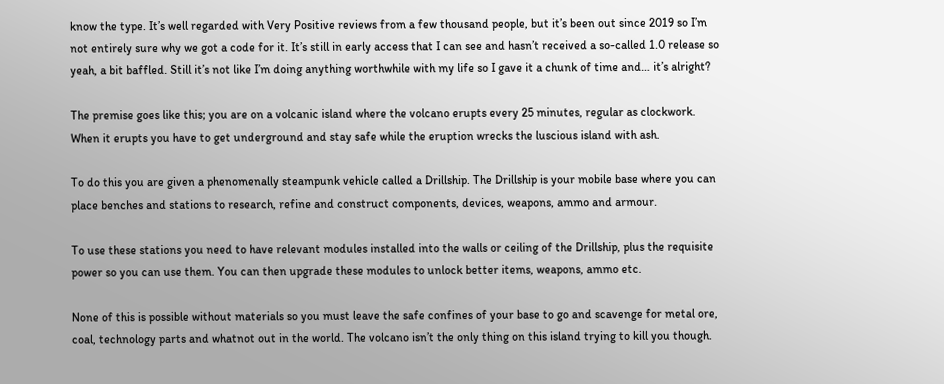know the type. It’s well regarded with Very Positive reviews from a few thousand people, but it’s been out since 2019 so I’m not entirely sure why we got a code for it. It’s still in early access that I can see and hasn’t received a so-called 1.0 release so yeah, a bit baffled. Still it’s not like I’m doing anything worthwhile with my life so I gave it a chunk of time and… it’s alright?

The premise goes like this; you are on a volcanic island where the volcano erupts every 25 minutes, regular as clockwork. When it erupts you have to get underground and stay safe while the eruption wrecks the luscious island with ash.

To do this you are given a phenomenally steampunk vehicle called a Drillship. The Drillship is your mobile base where you can place benches and stations to research, refine and construct components, devices, weapons, ammo and armour.

To use these stations you need to have relevant modules installed into the walls or ceiling of the Drillship, plus the requisite power so you can use them. You can then upgrade these modules to unlock better items, weapons, ammo etc.

None of this is possible without materials so you must leave the safe confines of your base to go and scavenge for metal ore, coal, technology parts and whatnot out in the world. The volcano isn’t the only thing on this island trying to kill you though.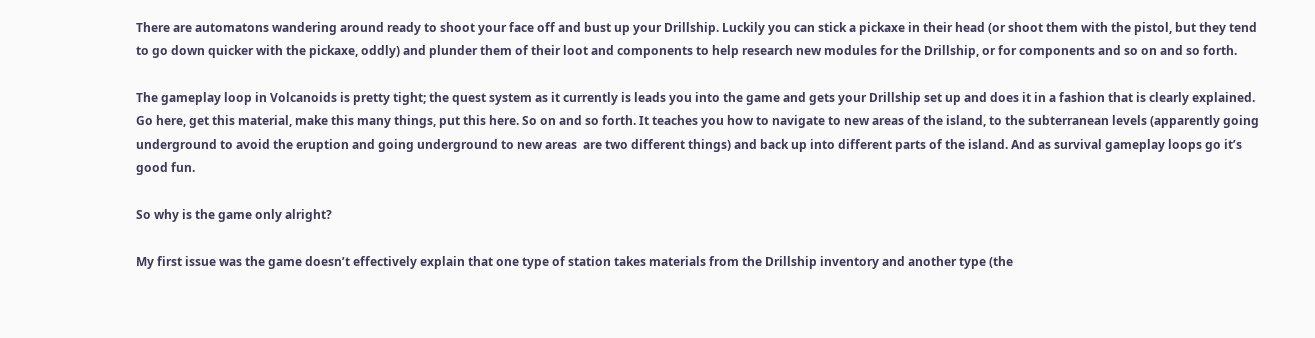There are automatons wandering around ready to shoot your face off and bust up your Drillship. Luckily you can stick a pickaxe in their head (or shoot them with the pistol, but they tend to go down quicker with the pickaxe, oddly) and plunder them of their loot and components to help research new modules for the Drillship, or for components and so on and so forth.

The gameplay loop in Volcanoids is pretty tight; the quest system as it currently is leads you into the game and gets your Drillship set up and does it in a fashion that is clearly explained. Go here, get this material, make this many things, put this here. So on and so forth. It teaches you how to navigate to new areas of the island, to the subterranean levels (apparently going underground to avoid the eruption and going underground to new areas  are two different things) and back up into different parts of the island. And as survival gameplay loops go it’s good fun.

So why is the game only alright?

My first issue was the game doesn’t effectively explain that one type of station takes materials from the Drillship inventory and another type (the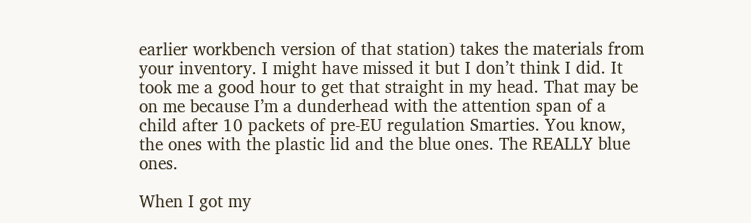earlier workbench version of that station) takes the materials from your inventory. I might have missed it but I don’t think I did. It took me a good hour to get that straight in my head. That may be on me because I’m a dunderhead with the attention span of a child after 10 packets of pre-EU regulation Smarties. You know, the ones with the plastic lid and the blue ones. The REALLY blue ones.

When I got my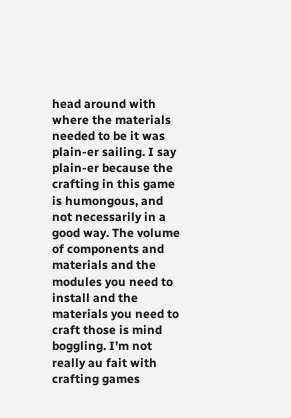head around with where the materials needed to be it was plain-er sailing. I say plain-er because the crafting in this game is humongous, and not necessarily in a good way. The volume of components and materials and the modules you need to install and the materials you need to craft those is mind boggling. I’m not really au fait with crafting games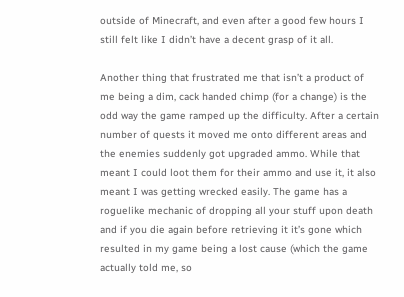outside of Minecraft, and even after a good few hours I still felt like I didn’t have a decent grasp of it all.

Another thing that frustrated me that isn’t a product of me being a dim, cack handed chimp (for a change) is the odd way the game ramped up the difficulty. After a certain number of quests it moved me onto different areas and the enemies suddenly got upgraded ammo. While that meant I could loot them for their ammo and use it, it also meant I was getting wrecked easily. The game has a roguelike mechanic of dropping all your stuff upon death and if you die again before retrieving it it’s gone which resulted in my game being a lost cause (which the game actually told me, so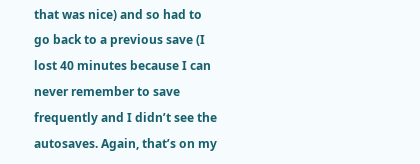that was nice) and so had to go back to a previous save (I lost 40 minutes because I can never remember to save frequently and I didn’t see the autosaves. Again, that’s on my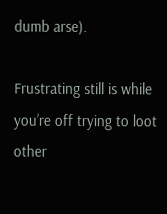dumb arse).

Frustrating still is while you’re off trying to loot other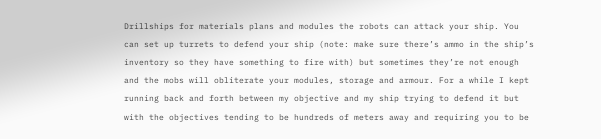Drillships for materials plans and modules the robots can attack your ship. You can set up turrets to defend your ship (note: make sure there’s ammo in the ship’s inventory so they have something to fire with) but sometimes they’re not enough and the mobs will obliterate your modules, storage and armour. For a while I kept running back and forth between my objective and my ship trying to defend it but with the objectives tending to be hundreds of meters away and requiring you to be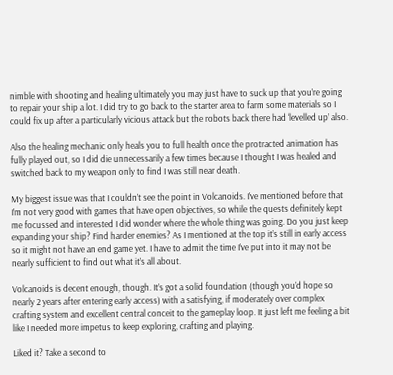nimble with shooting and healing ultimately you may just have to suck up that you’re going to repair your ship a lot. I did try to go back to the starter area to farm some materials so I could fix up after a particularly vicious attack but the robots back there had ‘levelled up’ also.

Also the healing mechanic only heals you to full health once the protracted animation has fully played out, so I did die unnecessarily a few times because I thought I was healed and switched back to my weapon only to find I was still near death.

My biggest issue was that I couldn’t see the point in Volcanoids. I’ve mentioned before that I’m not very good with games that have open objectives, so while the quests definitely kept me focussed and interested I did wonder where the whole thing was going. Do you just keep expanding your ship? Find harder enemies? As I mentioned at the top it’s still in early access so it might not have an end game yet. I have to admit the time I’ve put into it may not be nearly sufficient to find out what it’s all about.

Volcanoids is decent enough, though. It’s got a solid foundation (though you’d hope so nearly 2 years after entering early access) with a satisfying, if moderately over complex crafting system and excellent central conceit to the gameplay loop. It just left me feeling a bit like I needed more impetus to keep exploring, crafting and playing.

Liked it? Take a second to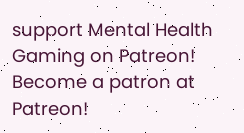support Mental Health Gaming on Patreon!
Become a patron at Patreon!